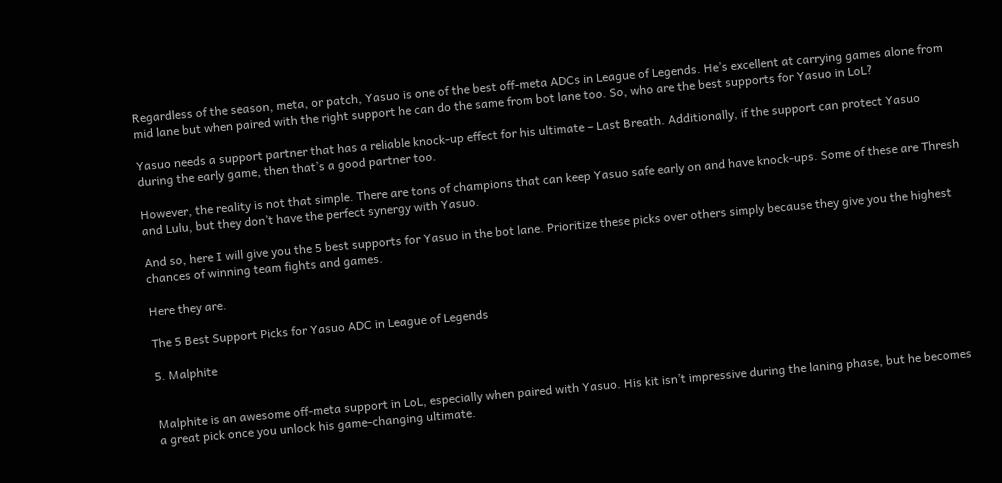Regardless of the season, meta, or patch, Yasuo is one of the best off-meta ADCs in League of Legends. He’s excellent at carrying games alone from mid lane but when paired with the right support he can do the same from bot lane too. So, who are the best supports for Yasuo in LoL?

Yasuo needs a support partner that has a reliable knock-up effect for his ultimate – Last Breath. Additionally, if the support can protect Yasuo during the early game, then that’s a good partner too.

However, the reality is not that simple. There are tons of champions that can keep Yasuo safe early on and have knock-ups. Some of these are Thresh and Lulu, but they don’t have the perfect synergy with Yasuo.

And so, here I will give you the 5 best supports for Yasuo in the bot lane. Prioritize these picks over others simply because they give you the highest chances of winning team fights and games.

Here they are.

The 5 Best Support Picks for Yasuo ADC in League of Legends

5. Malphite


Malphite is an awesome off-meta support in LoL, especially when paired with Yasuo. His kit isn’t impressive during the laning phase, but he becomes a great pick once you unlock his game-changing ultimate.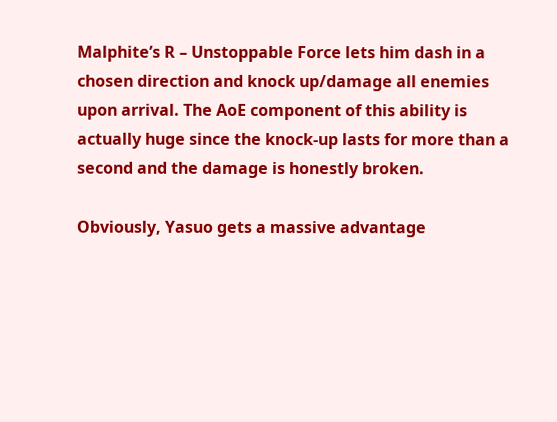Malphite’s R – Unstoppable Force lets him dash in a chosen direction and knock up/damage all enemies upon arrival. The AoE component of this ability is actually huge since the knock-up lasts for more than a second and the damage is honestly broken.

Obviously, Yasuo gets a massive advantage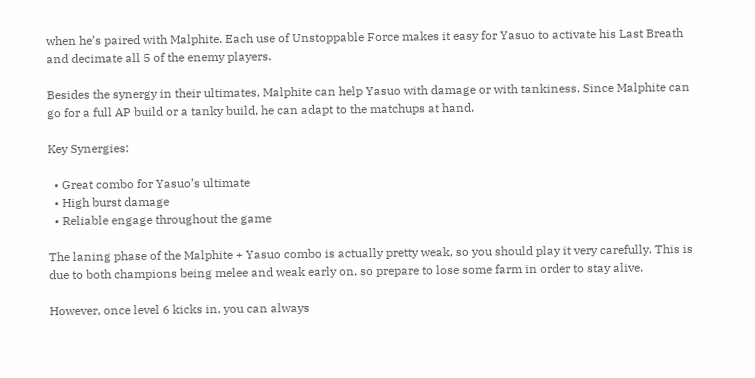when he’s paired with Malphite. Each use of Unstoppable Force makes it easy for Yasuo to activate his Last Breath and decimate all 5 of the enemy players.

Besides the synergy in their ultimates, Malphite can help Yasuo with damage or with tankiness. Since Malphite can go for a full AP build or a tanky build, he can adapt to the matchups at hand.

Key Synergies:

  • Great combo for Yasuo’s ultimate
  • High burst damage
  • Reliable engage throughout the game

The laning phase of the Malphite + Yasuo combo is actually pretty weak, so you should play it very carefully. This is due to both champions being melee and weak early on, so prepare to lose some farm in order to stay alive.

However, once level 6 kicks in, you can always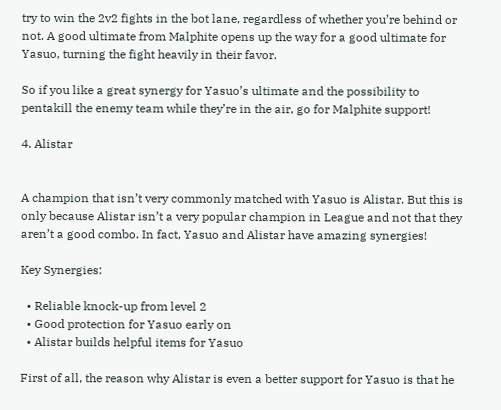try to win the 2v2 fights in the bot lane, regardless of whether you’re behind or not. A good ultimate from Malphite opens up the way for a good ultimate for Yasuo, turning the fight heavily in their favor.

So if you like a great synergy for Yasuo’s ultimate and the possibility to pentakill the enemy team while they’re in the air, go for Malphite support!

4. Alistar


A champion that isn’t very commonly matched with Yasuo is Alistar. But this is only because Alistar isn’t a very popular champion in League and not that they aren’t a good combo. In fact, Yasuo and Alistar have amazing synergies!

Key Synergies:

  • Reliable knock-up from level 2
  • Good protection for Yasuo early on
  • Alistar builds helpful items for Yasuo

First of all, the reason why Alistar is even a better support for Yasuo is that he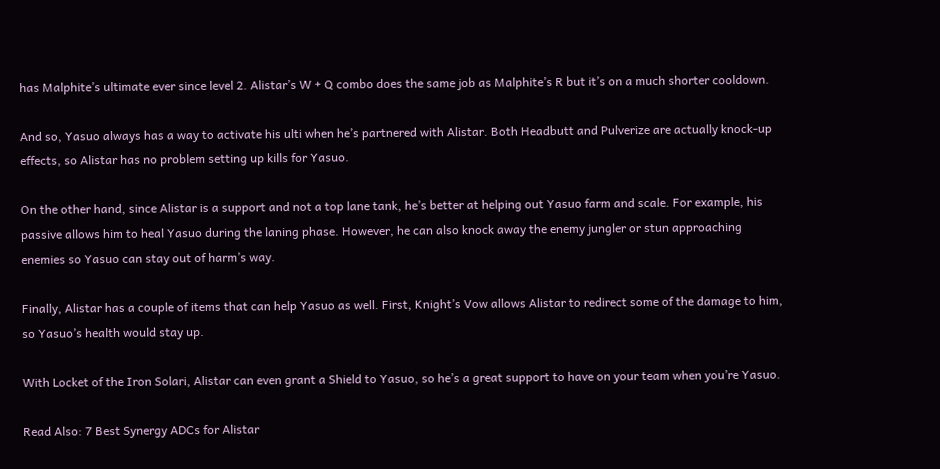has Malphite’s ultimate ever since level 2. Alistar’s W + Q combo does the same job as Malphite’s R but it’s on a much shorter cooldown.

And so, Yasuo always has a way to activate his ulti when he’s partnered with Alistar. Both Headbutt and Pulverize are actually knock-up effects, so Alistar has no problem setting up kills for Yasuo.

On the other hand, since Alistar is a support and not a top lane tank, he’s better at helping out Yasuo farm and scale. For example, his passive allows him to heal Yasuo during the laning phase. However, he can also knock away the enemy jungler or stun approaching enemies so Yasuo can stay out of harm’s way.

Finally, Alistar has a couple of items that can help Yasuo as well. First, Knight’s Vow allows Alistar to redirect some of the damage to him, so Yasuo’s health would stay up.

With Locket of the Iron Solari, Alistar can even grant a Shield to Yasuo, so he’s a great support to have on your team when you’re Yasuo.

Read Also: 7 Best Synergy ADCs for Alistar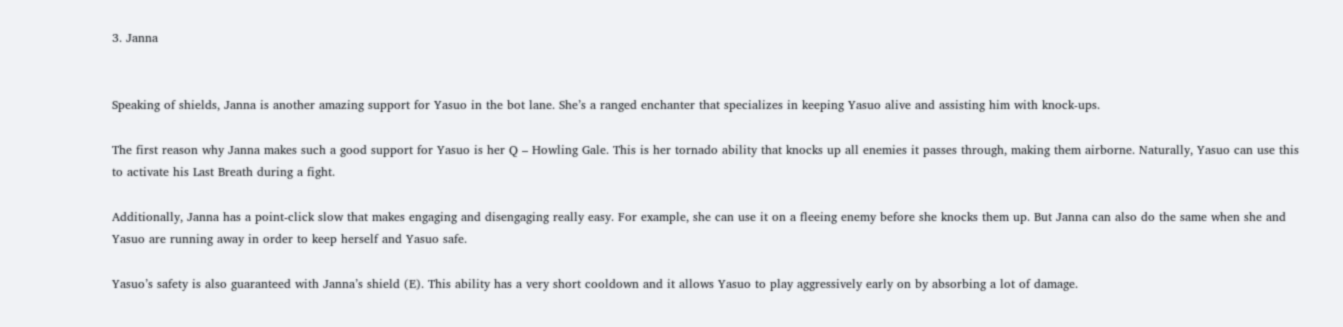3. Janna


Speaking of shields, Janna is another amazing support for Yasuo in the bot lane. She’s a ranged enchanter that specializes in keeping Yasuo alive and assisting him with knock-ups.

The first reason why Janna makes such a good support for Yasuo is her Q – Howling Gale. This is her tornado ability that knocks up all enemies it passes through, making them airborne. Naturally, Yasuo can use this to activate his Last Breath during a fight.

Additionally, Janna has a point-click slow that makes engaging and disengaging really easy. For example, she can use it on a fleeing enemy before she knocks them up. But Janna can also do the same when she and Yasuo are running away in order to keep herself and Yasuo safe.

Yasuo’s safety is also guaranteed with Janna’s shield (E). This ability has a very short cooldown and it allows Yasuo to play aggressively early on by absorbing a lot of damage.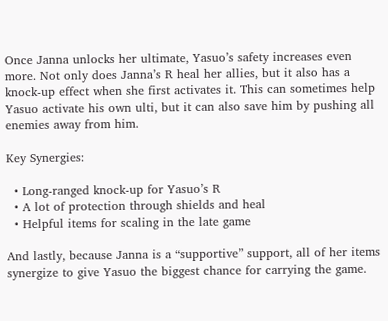Once Janna unlocks her ultimate, Yasuo’s safety increases even more. Not only does Janna’s R heal her allies, but it also has a knock-up effect when she first activates it. This can sometimes help Yasuo activate his own ulti, but it can also save him by pushing all enemies away from him.

Key Synergies:

  • Long-ranged knock-up for Yasuo’s R
  • A lot of protection through shields and heal
  • Helpful items for scaling in the late game

And lastly, because Janna is a “supportive” support, all of her items synergize to give Yasuo the biggest chance for carrying the game.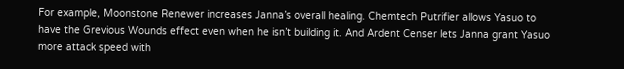For example, Moonstone Renewer increases Janna’s overall healing. Chemtech Putrifier allows Yasuo to have the Grevious Wounds effect even when he isn’t building it. And Ardent Censer lets Janna grant Yasuo more attack speed with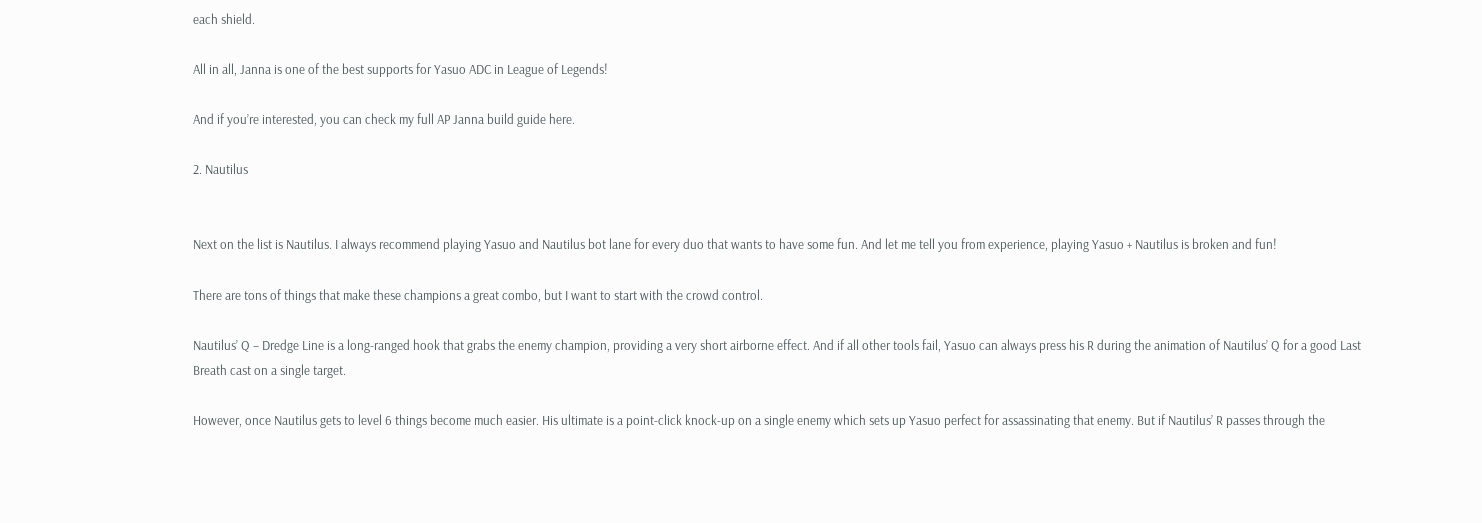each shield.

All in all, Janna is one of the best supports for Yasuo ADC in League of Legends!

And if you’re interested, you can check my full AP Janna build guide here.

2. Nautilus


Next on the list is Nautilus. I always recommend playing Yasuo and Nautilus bot lane for every duo that wants to have some fun. And let me tell you from experience, playing Yasuo + Nautilus is broken and fun!

There are tons of things that make these champions a great combo, but I want to start with the crowd control.

Nautilus’ Q – Dredge Line is a long-ranged hook that grabs the enemy champion, providing a very short airborne effect. And if all other tools fail, Yasuo can always press his R during the animation of Nautilus’ Q for a good Last Breath cast on a single target.

However, once Nautilus gets to level 6 things become much easier. His ultimate is a point-click knock-up on a single enemy which sets up Yasuo perfect for assassinating that enemy. But if Nautilus’ R passes through the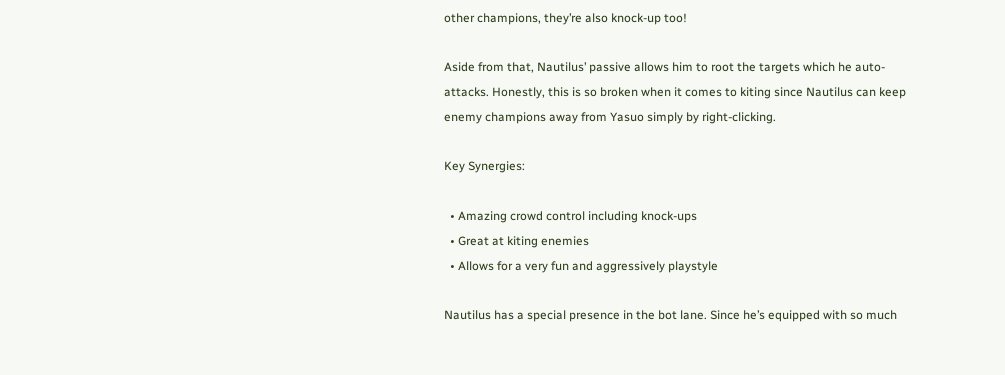other champions, they’re also knock-up too!

Aside from that, Nautilus’ passive allows him to root the targets which he auto-attacks. Honestly, this is so broken when it comes to kiting since Nautilus can keep enemy champions away from Yasuo simply by right-clicking.

Key Synergies:

  • Amazing crowd control including knock-ups
  • Great at kiting enemies
  • Allows for a very fun and aggressively playstyle

Nautilus has a special presence in the bot lane. Since he’s equipped with so much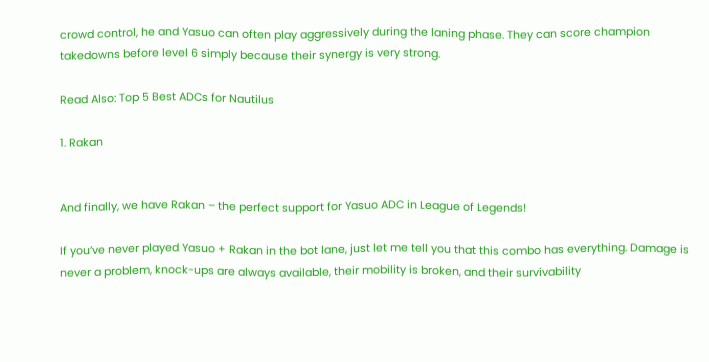crowd control, he and Yasuo can often play aggressively during the laning phase. They can score champion takedowns before level 6 simply because their synergy is very strong.

Read Also: Top 5 Best ADCs for Nautilus

1. Rakan


And finally, we have Rakan – the perfect support for Yasuo ADC in League of Legends!

If you’ve never played Yasuo + Rakan in the bot lane, just let me tell you that this combo has everything. Damage is never a problem, knock-ups are always available, their mobility is broken, and their survivability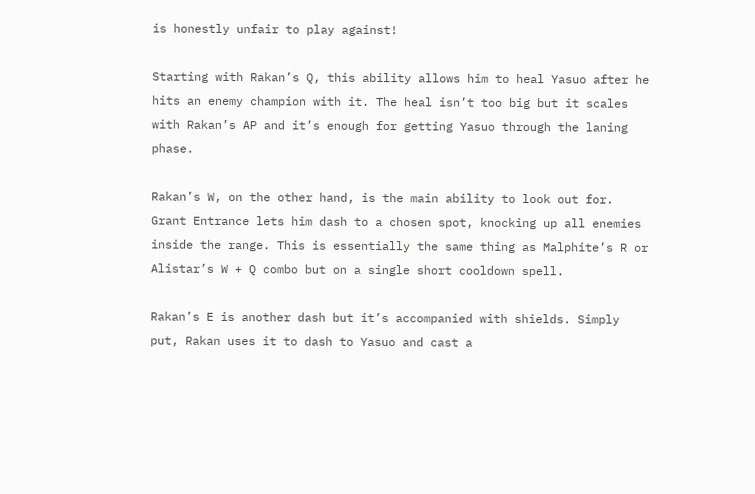is honestly unfair to play against!

Starting with Rakan’s Q, this ability allows him to heal Yasuo after he hits an enemy champion with it. The heal isn’t too big but it scales with Rakan’s AP and it’s enough for getting Yasuo through the laning phase.

Rakan’s W, on the other hand, is the main ability to look out for. Grant Entrance lets him dash to a chosen spot, knocking up all enemies inside the range. This is essentially the same thing as Malphite’s R or Alistar’s W + Q combo but on a single short cooldown spell.

Rakan’s E is another dash but it’s accompanied with shields. Simply put, Rakan uses it to dash to Yasuo and cast a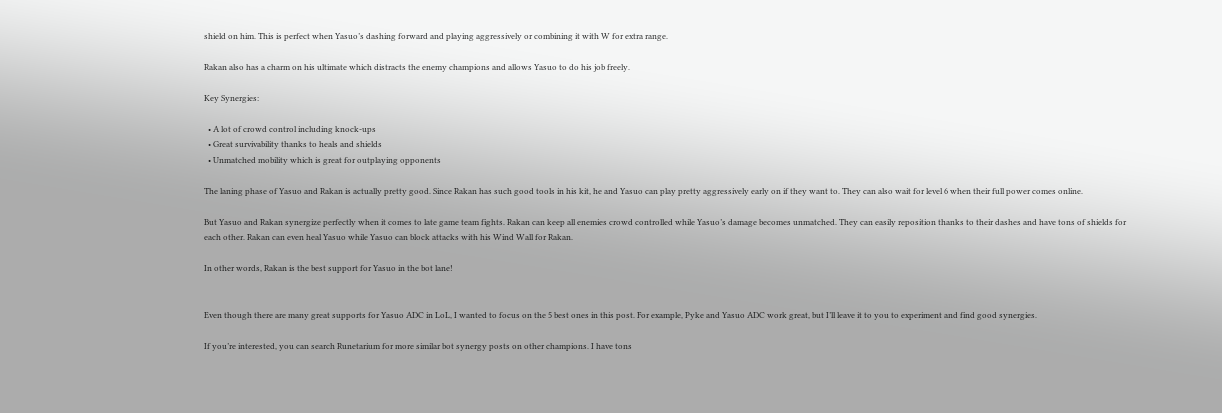shield on him. This is perfect when Yasuo’s dashing forward and playing aggressively or combining it with W for extra range.

Rakan also has a charm on his ultimate which distracts the enemy champions and allows Yasuo to do his job freely.

Key Synergies:

  • A lot of crowd control including knock-ups
  • Great survivability thanks to heals and shields
  • Unmatched mobility which is great for outplaying opponents

The laning phase of Yasuo and Rakan is actually pretty good. Since Rakan has such good tools in his kit, he and Yasuo can play pretty aggressively early on if they want to. They can also wait for level 6 when their full power comes online.

But Yasuo and Rakan synergize perfectly when it comes to late game team fights. Rakan can keep all enemies crowd controlled while Yasuo’s damage becomes unmatched. They can easily reposition thanks to their dashes and have tons of shields for each other. Rakan can even heal Yasuo while Yasuo can block attacks with his Wind Wall for Rakan.

In other words, Rakan is the best support for Yasuo in the bot lane!


Even though there are many great supports for Yasuo ADC in LoL, I wanted to focus on the 5 best ones in this post. For example, Pyke and Yasuo ADC work great, but I’ll leave it to you to experiment and find good synergies.

If you’re interested, you can search Runetarium for more similar bot synergy posts on other champions. I have tons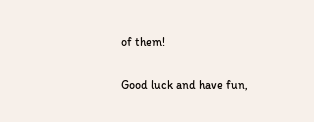of them!

Good luck and have fun,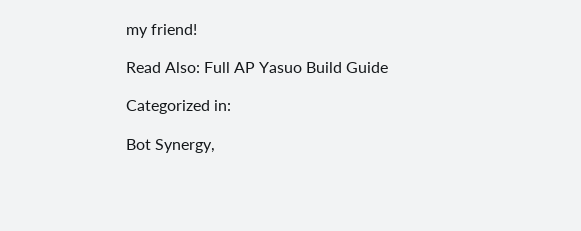my friend!

Read Also: Full AP Yasuo Build Guide

Categorized in:

Bot Synergy,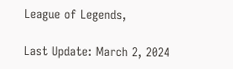League of Legends,

Last Update: March 2, 2024